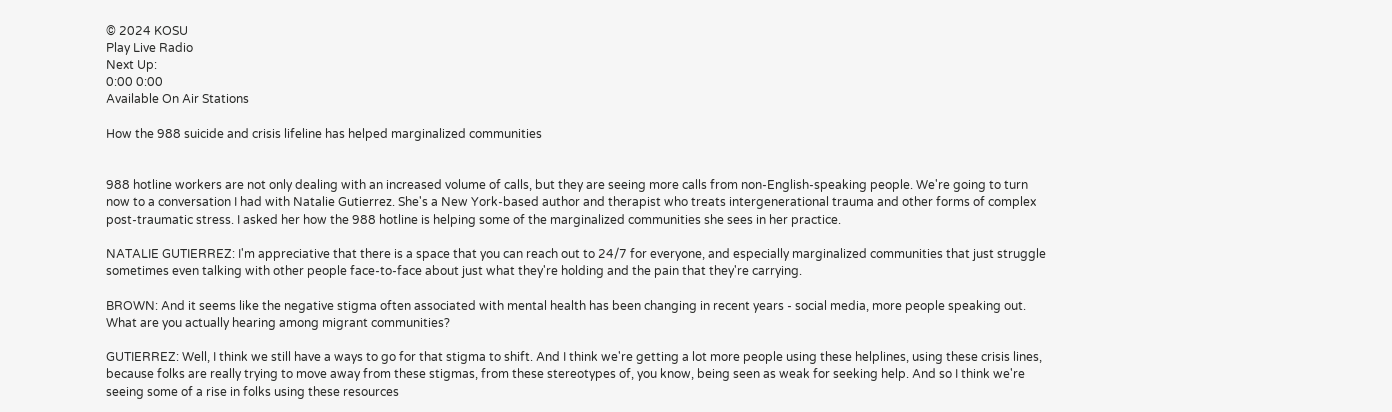© 2024 KOSU
Play Live Radio
Next Up:
0:00 0:00
Available On Air Stations

How the 988 suicide and crisis lifeline has helped marginalized communities


988 hotline workers are not only dealing with an increased volume of calls, but they are seeing more calls from non-English-speaking people. We're going to turn now to a conversation I had with Natalie Gutierrez. She's a New York-based author and therapist who treats intergenerational trauma and other forms of complex post-traumatic stress. I asked her how the 988 hotline is helping some of the marginalized communities she sees in her practice.

NATALIE GUTIERREZ: I'm appreciative that there is a space that you can reach out to 24/7 for everyone, and especially marginalized communities that just struggle sometimes even talking with other people face-to-face about just what they're holding and the pain that they're carrying.

BROWN: And it seems like the negative stigma often associated with mental health has been changing in recent years - social media, more people speaking out. What are you actually hearing among migrant communities?

GUTIERREZ: Well, I think we still have a ways to go for that stigma to shift. And I think we're getting a lot more people using these helplines, using these crisis lines, because folks are really trying to move away from these stigmas, from these stereotypes of, you know, being seen as weak for seeking help. And so I think we're seeing some of a rise in folks using these resources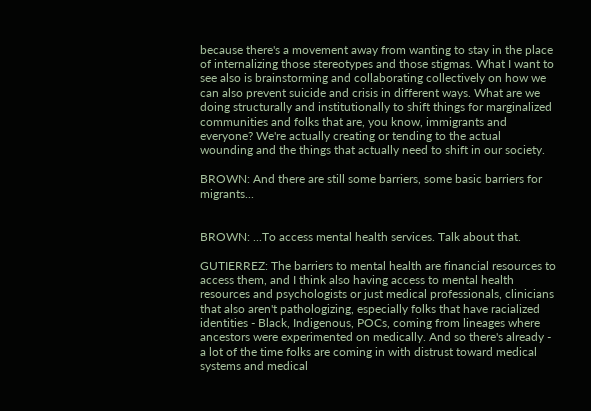because there's a movement away from wanting to stay in the place of internalizing those stereotypes and those stigmas. What I want to see also is brainstorming and collaborating collectively on how we can also prevent suicide and crisis in different ways. What are we doing structurally and institutionally to shift things for marginalized communities and folks that are, you know, immigrants and everyone? We're actually creating or tending to the actual wounding and the things that actually need to shift in our society.

BROWN: And there are still some barriers, some basic barriers for migrants...


BROWN: ...To access mental health services. Talk about that.

GUTIERREZ: The barriers to mental health are financial resources to access them, and I think also having access to mental health resources and psychologists or just medical professionals, clinicians that also aren't pathologizing, especially folks that have racialized identities - Black, Indigenous, POCs, coming from lineages where ancestors were experimented on medically. And so there's already - a lot of the time folks are coming in with distrust toward medical systems and medical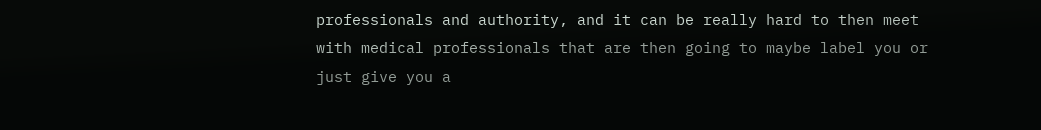professionals and authority, and it can be really hard to then meet with medical professionals that are then going to maybe label you or just give you a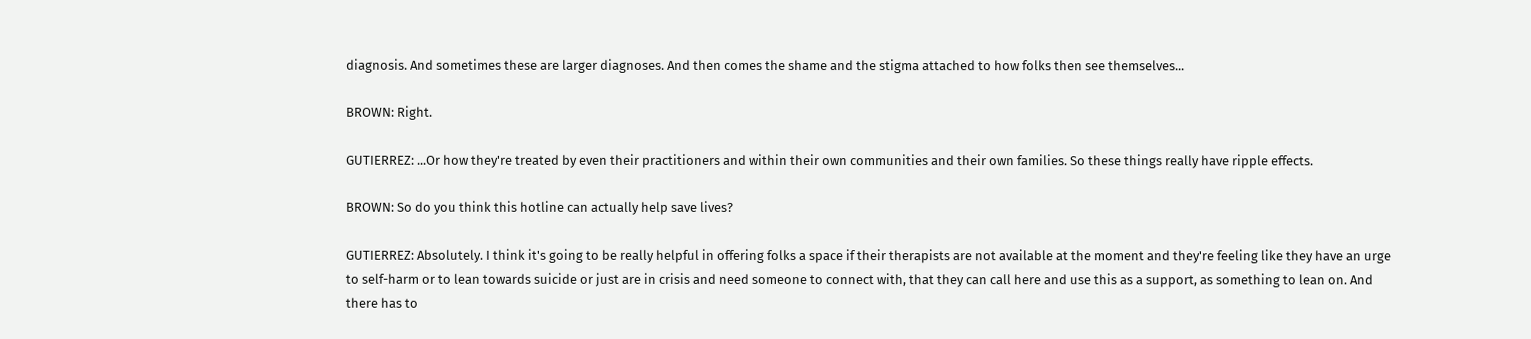diagnosis. And sometimes these are larger diagnoses. And then comes the shame and the stigma attached to how folks then see themselves...

BROWN: Right.

GUTIERREZ: ...Or how they're treated by even their practitioners and within their own communities and their own families. So these things really have ripple effects.

BROWN: So do you think this hotline can actually help save lives?

GUTIERREZ: Absolutely. I think it's going to be really helpful in offering folks a space if their therapists are not available at the moment and they're feeling like they have an urge to self-harm or to lean towards suicide or just are in crisis and need someone to connect with, that they can call here and use this as a support, as something to lean on. And there has to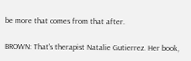be more that comes from that after.

BROWN: That's therapist Natalie Gutierrez. Her book,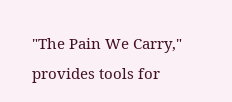"The Pain We Carry," provides tools for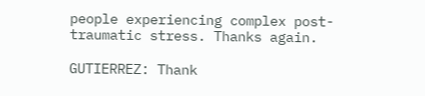people experiencing complex post-traumatic stress. Thanks again.

GUTIERREZ: Thank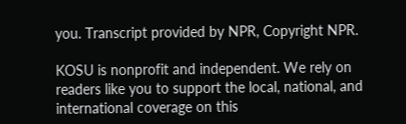you. Transcript provided by NPR, Copyright NPR.

KOSU is nonprofit and independent. We rely on readers like you to support the local, national, and international coverage on this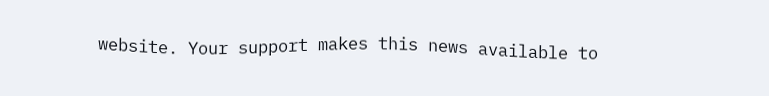website. Your support makes this news available to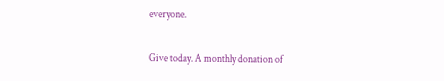everyone.

Give today. A monthly donation of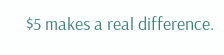$5 makes a real difference.